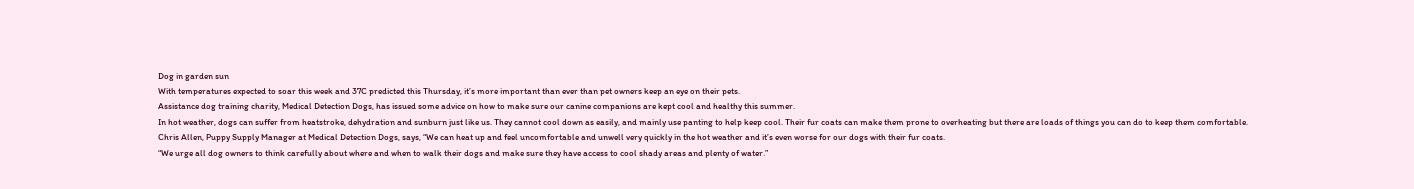Dog in garden sun
With temperatures expected to soar this week and 37C predicted this Thursday, it’s more important than ever than pet owners keep an eye on their pets.
Assistance dog training charity, Medical Detection Dogs, has issued some advice on how to make sure our canine companions are kept cool and healthy this summer.
In hot weather, dogs can suffer from heatstroke, dehydration and sunburn just like us. They cannot cool down as easily, and mainly use panting to help keep cool. Their fur coats can make them prone to overheating but there are loads of things you can do to keep them comfortable.
Chris Allen, Puppy Supply Manager at Medical Detection Dogs, says, “We can heat up and feel uncomfortable and unwell very quickly in the hot weather and it’s even worse for our dogs with their fur coats.
“We urge all dog owners to think carefully about where and when to walk their dogs and make sure they have access to cool shady areas and plenty of water.”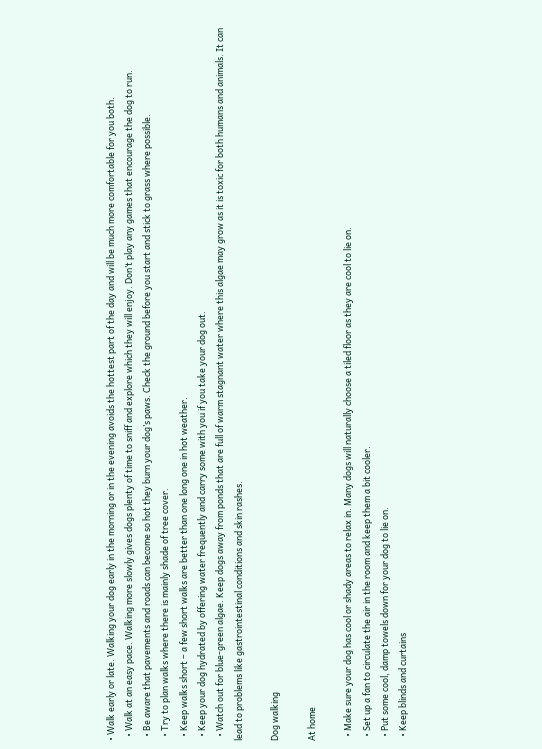• Walk early or late. Walking your dog early in the morning or in the evening avoids the hottest part of the day and will be much more comfortable for you both.
  • Walk at an easy pace. Walking more slowly gives dogs plenty of time to sniff and explore which they will enjoy. Don’t play any games that encourage the dog to run.
  • Be aware that pavements and roads can become so hot they burn your dog’s paws. Check the ground before you start and stick to grass where possible.
  • Try to plan walks where there is mainly shade of tree cover.
  • Keep walks short – a few short walks are better than one long one in hot weather.
  • Keep your dog hydrated by offering water frequently and carry some with you if you take your dog out.
  • Watch out for blue-green algae. Keep dogs away from ponds that are full of warm stagnant water where this algae may grow as it is toxic for both humans and animals. It can lead to problems like gastrointestinal conditions and skin rashes.

Dog walking

At home

  • Make sure your dog has cool or shady areas to relax in. Many dogs will naturally choose a tiled floor as they are cool to lie on.
  • Set up a fan to circulate the air in the room and keep them a bit cooler.
  • Put some cool, damp towels down for your dog to lie on.
  • Keep blinds and curtains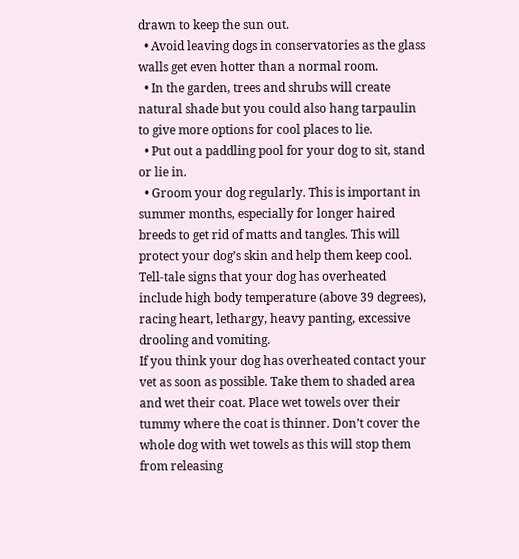drawn to keep the sun out.
  • Avoid leaving dogs in conservatories as the glass walls get even hotter than a normal room.
  • In the garden, trees and shrubs will create natural shade but you could also hang tarpaulin to give more options for cool places to lie.
  • Put out a paddling pool for your dog to sit, stand or lie in.
  • Groom your dog regularly. This is important in summer months, especially for longer haired breeds to get rid of matts and tangles. This will protect your dog’s skin and help them keep cool.
Tell-tale signs that your dog has overheated include high body temperature (above 39 degrees), racing heart, lethargy, heavy panting, excessive drooling and vomiting.
If you think your dog has overheated contact your vet as soon as possible. Take them to shaded area and wet their coat. Place wet towels over their tummy where the coat is thinner. Don’t cover the whole dog with wet towels as this will stop them from releasing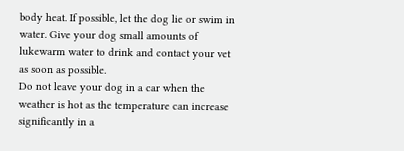body heat. If possible, let the dog lie or swim in water. Give your dog small amounts of lukewarm water to drink and contact your vet as soon as possible.
Do not leave your dog in a car when the weather is hot as the temperature can increase significantly in a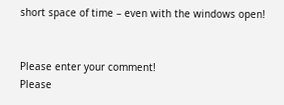short space of time – even with the windows open!


Please enter your comment!
Please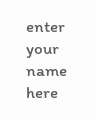enter your name here